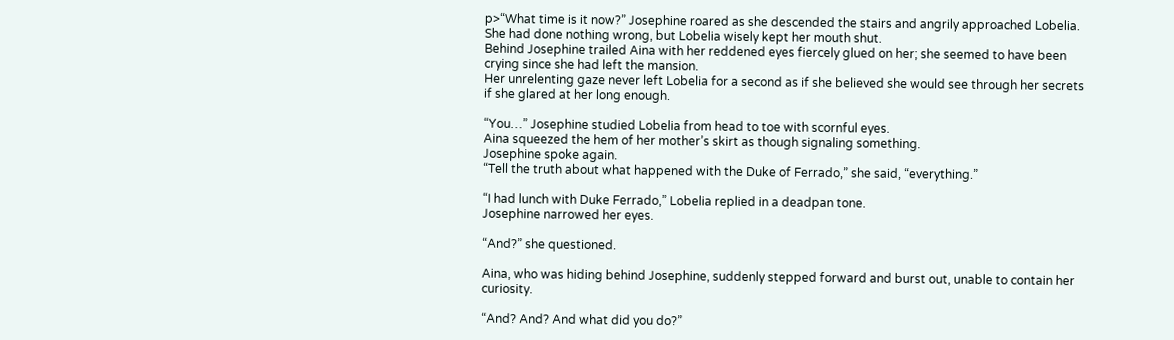p>“What time is it now?” Josephine roared as she descended the stairs and angrily approached Lobelia.
She had done nothing wrong, but Lobelia wisely kept her mouth shut.
Behind Josephine trailed Aina with her reddened eyes fiercely glued on her; she seemed to have been crying since she had left the mansion.
Her unrelenting gaze never left Lobelia for a second as if she believed she would see through her secrets if she glared at her long enough.

“You…” Josephine studied Lobelia from head to toe with scornful eyes.
Aina squeezed the hem of her mother’s skirt as though signaling something.
Josephine spoke again.
“Tell the truth about what happened with the Duke of Ferrado,” she said, “everything.”

“I had lunch with Duke Ferrado,” Lobelia replied in a deadpan tone.
Josephine narrowed her eyes.

“And?” she questioned.

Aina, who was hiding behind Josephine, suddenly stepped forward and burst out, unable to contain her curiosity.

“And? And? And what did you do?”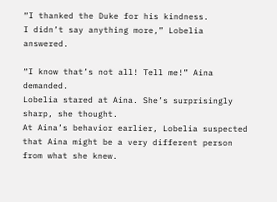“I thanked the Duke for his kindness.
I didn’t say anything more,” Lobelia answered.

“I know that’s not all! Tell me!” Aina demanded.
Lobelia stared at Aina. She’s surprisingly sharp, she thought.
At Aina’s behavior earlier, Lobelia suspected that Aina might be a very different person from what she knew.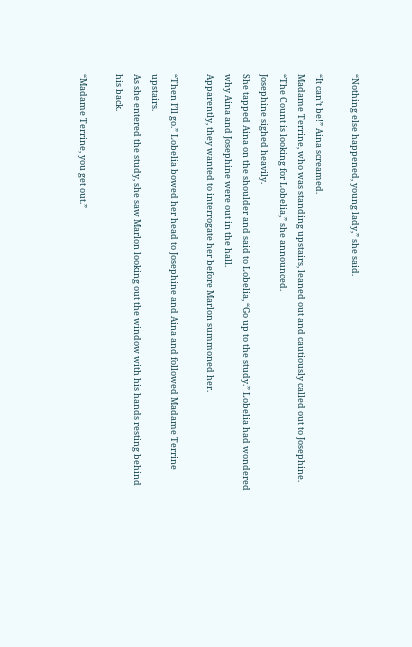“Nothing else happened, young lady,” she said.

“It can’t be!” Aina screamed.
Madame Terrine, who was standing upstairs, leaned out and cautiously called out to Josephine.
“The Count is looking for Lobelia,” she announced.
Josephine sighed heavily.
She tapped Aina on the shoulder and said to Lobelia, “Go up to the study.” Lobelia had wondered why Aina and Josephine were out in the hall.
Apparently, they wanted to interrogate her before Marlon summoned her.

“Then I’ll go.” Lobelia bowed her head to Josephine and Aina and followed Madame Terrine upstairs.
As she entered the study, she saw Marlon looking out the window with his hands resting behind his back.

“Madame Terrine, you get out.”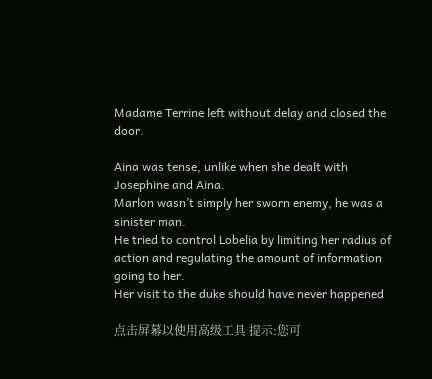Madame Terrine left without delay and closed the door.

Aina was tense, unlike when she dealt with Josephine and Aina.
Marlon wasn’t simply her sworn enemy, he was a sinister man.
He tried to control Lobelia by limiting her radius of action and regulating the amount of information going to her.
Her visit to the duke should have never happened

点击屏幕以使用高级工具 提示:您可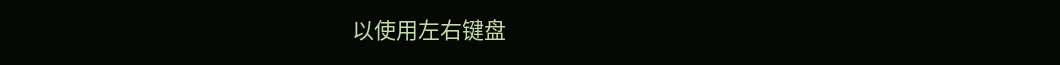以使用左右键盘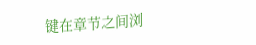键在章节之间浏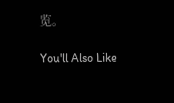览。

You'll Also Like